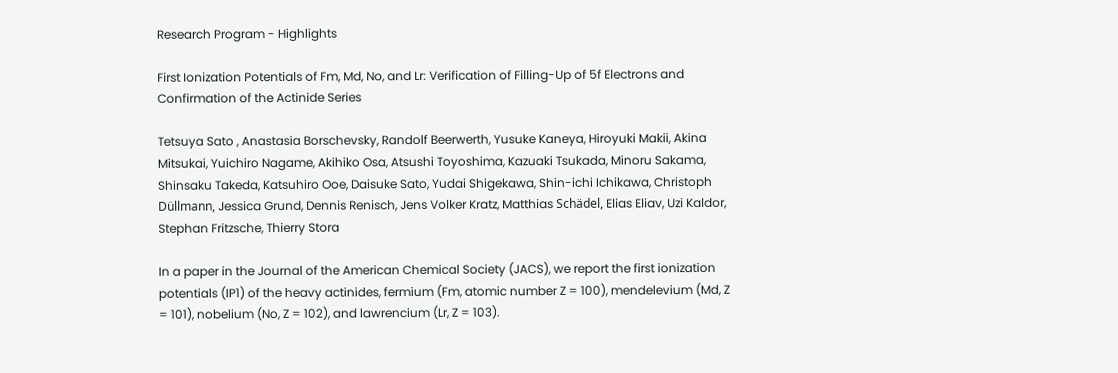Research Program - Highlights

First Ionization Potentials of Fm, Md, No, and Lr: Verification of Filling-Up of 5f Electrons and Confirmation of the Actinide Series

Tetsuya Sato , Anastasia Borschevsky, Randolf Beerwerth, Yusuke Kaneya, Hiroyuki Makii, Akina Mitsukai, Yuichiro Nagame, Akihiko Osa, Atsushi Toyoshima, Kazuaki Tsukada, Minoru Sakama, Shinsaku Takeda, Katsuhiro Ooe, Daisuke Sato, Yudai Shigekawa, Shin-ichi Ichikawa, Christoph Düllmann, Jessica Grund, Dennis Renisch, Jens Volker Kratz, Matthias Schädel, Elias Eliav, Uzi Kaldor, Stephan Fritzsche, Thierry Stora

In a paper in the Journal of the American Chemical Society (JACS), we report the first ionization potentials (IP1) of the heavy actinides, fermium (Fm, atomic number Z = 100), mendelevium (Md, Z = 101), nobelium (No, Z = 102), and lawrencium (Lr, Z = 103).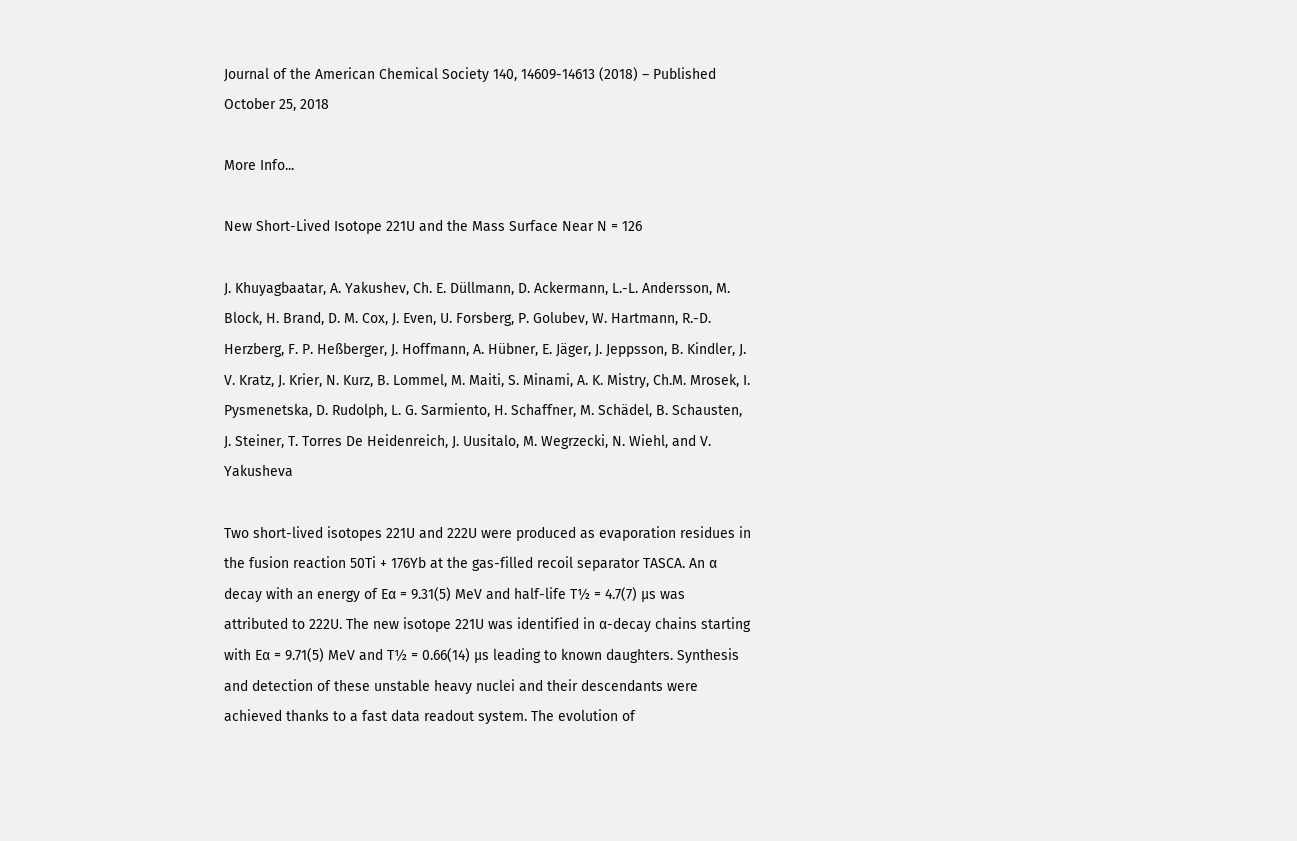Journal of the American Chemical Society 140, 14609-14613 (2018) – Published October 25, 2018

More Info...

New Short-Lived Isotope 221U and the Mass Surface Near N = 126

J. Khuyagbaatar, A. Yakushev, Ch. E. Düllmann, D. Ackermann, L.-L. Andersson, M. Block, H. Brand, D. M. Cox, J. Even, U. Forsberg, P. Golubev, W. Hartmann, R.-D. Herzberg, F. P. Heßberger, J. Hoffmann, A. Hübner, E. Jäger, J. Jeppsson, B. Kindler, J. V. Kratz, J. Krier, N. Kurz, B. Lommel, M. Maiti, S. Minami, A. K. Mistry, Ch.M. Mrosek, I. Pysmenetska, D. Rudolph, L. G. Sarmiento, H. Schaffner, M. Schädel, B. Schausten, J. Steiner, T. Torres De Heidenreich, J. Uusitalo, M. Wegrzecki, N. Wiehl, and V. Yakusheva

Two short-lived isotopes 221U and 222U were produced as evaporation residues in the fusion reaction 50Ti + 176Yb at the gas-filled recoil separator TASCA. An α decay with an energy of Eα = 9.31(5) MeV and half-life T½ = 4.7(7) μs was attributed to 222U. The new isotope 221U was identified in α-decay chains starting with Eα = 9.71(5) MeV and T½ = 0.66(14) μs leading to known daughters. Synthesis and detection of these unstable heavy nuclei and their descendants were achieved thanks to a fast data readout system. The evolution of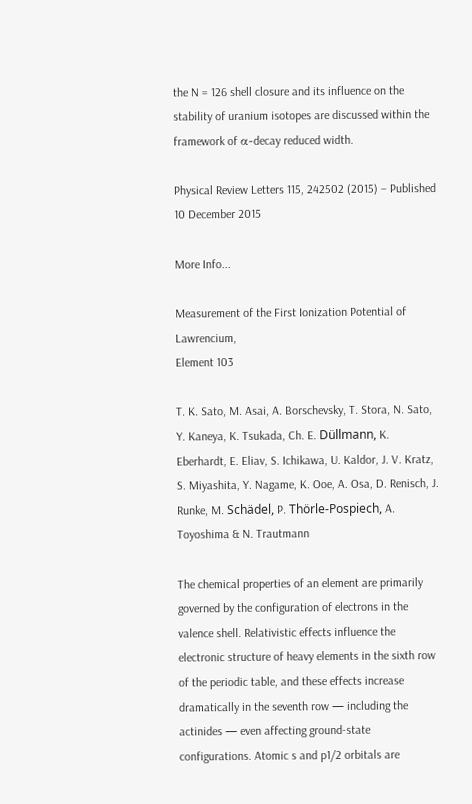the N = 126 shell closure and its influence on the stability of uranium isotopes are discussed within the framework of α-decay reduced width.

Physical Review Letters 115, 242502 (2015) – Published 10 December 2015

More Info...

Measurement of the First Ionization Potential of Lawrencium,
Element 103

T. K. Sato, M. Asai, A. Borschevsky, T. Stora, N. Sato, Y. Kaneya, K. Tsukada, Ch. E. Düllmann, K. Eberhardt, E. Eliav, S. Ichikawa, U. Kaldor, J. V. Kratz, S. Miyashita, Y. Nagame, K. Ooe, A. Osa, D. Renisch, J. Runke, M. Schädel, P. Thörle-Pospiech, A. Toyoshima & N. Trautmann

The chemical properties of an element are primarily governed by the configuration of electrons in the valence shell. Relativistic effects influence the electronic structure of heavy elements in the sixth row of the periodic table, and these effects increase dramatically in the seventh row — including the actinides — even affecting ground-state configurations. Atomic s and p1/2 orbitals are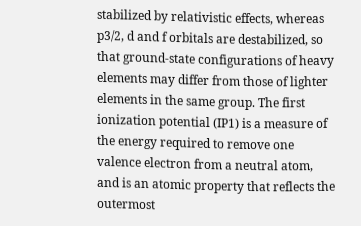stabilized by relativistic effects, whereas p3/2, d and f orbitals are destabilized, so that ground-state configurations of heavy elements may differ from those of lighter elements in the same group. The first ionization potential (IP1) is a measure of the energy required to remove one valence electron from a neutral atom, and is an atomic property that reflects the outermost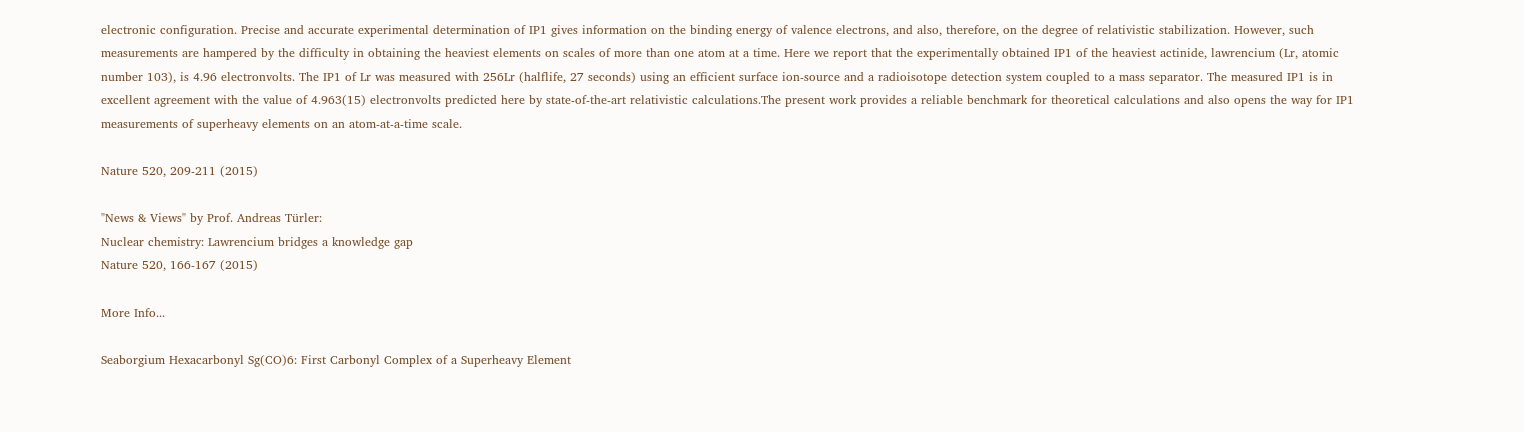electronic configuration. Precise and accurate experimental determination of IP1 gives information on the binding energy of valence electrons, and also, therefore, on the degree of relativistic stabilization. However, such measurements are hampered by the difficulty in obtaining the heaviest elements on scales of more than one atom at a time. Here we report that the experimentally obtained IP1 of the heaviest actinide, lawrencium (Lr, atomic number 103), is 4.96 electronvolts. The IP1 of Lr was measured with 256Lr (halflife, 27 seconds) using an efficient surface ion-source and a radioisotope detection system coupled to a mass separator. The measured IP1 is in excellent agreement with the value of 4.963(15) electronvolts predicted here by state-of-the-art relativistic calculations.The present work provides a reliable benchmark for theoretical calculations and also opens the way for IP1 measurements of superheavy elements on an atom-at-a-time scale.

Nature 520, 209-211 (2015)

"News & Views" by Prof. Andreas Türler:
Nuclear chemistry: Lawrencium bridges a knowledge gap
Nature 520, 166-167 (2015)

More Info...

Seaborgium Hexacarbonyl Sg(CO)6: First Carbonyl Complex of a Superheavy Element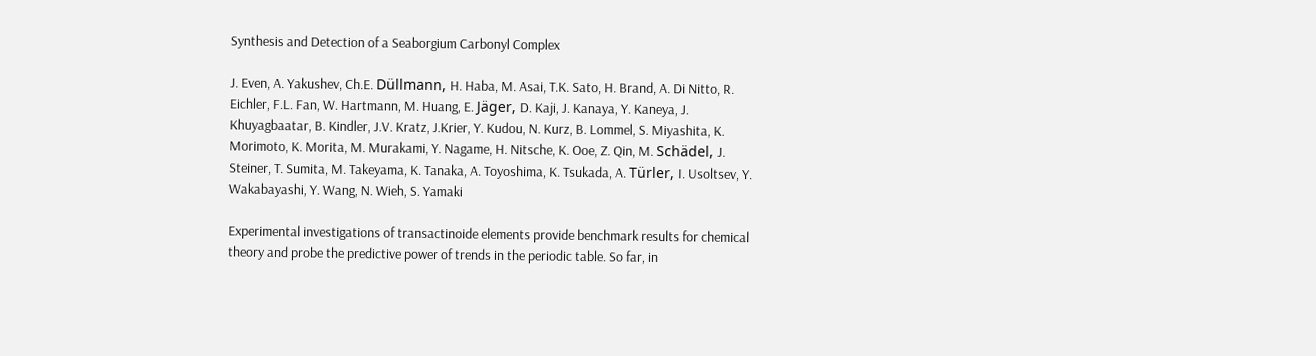Synthesis and Detection of a Seaborgium Carbonyl Complex

J. Even, A. Yakushev, Ch.E. Düllmann, H. Haba, M. Asai, T.K. Sato, H. Brand, A. Di Nitto, R. Eichler, F.L. Fan, W. Hartmann, M. Huang, E. Jäger, D. Kaji, J. Kanaya, Y. Kaneya, J. Khuyagbaatar, B. Kindler, J.V. Kratz, J.Krier, Y. Kudou, N. Kurz, B. Lommel, S. Miyashita, K. Morimoto, K. Morita, M. Murakami, Y. Nagame, H. Nitsche, K. Ooe, Z. Qin, M. Schädel, J. Steiner, T. Sumita, M. Takeyama, K. Tanaka, A. Toyoshima, K. Tsukada, A. Türler, I. Usoltsev, Y. Wakabayashi, Y. Wang, N. Wieh, S. Yamaki

Experimental investigations of transactinoide elements provide benchmark results for chemical theory and probe the predictive power of trends in the periodic table. So far, in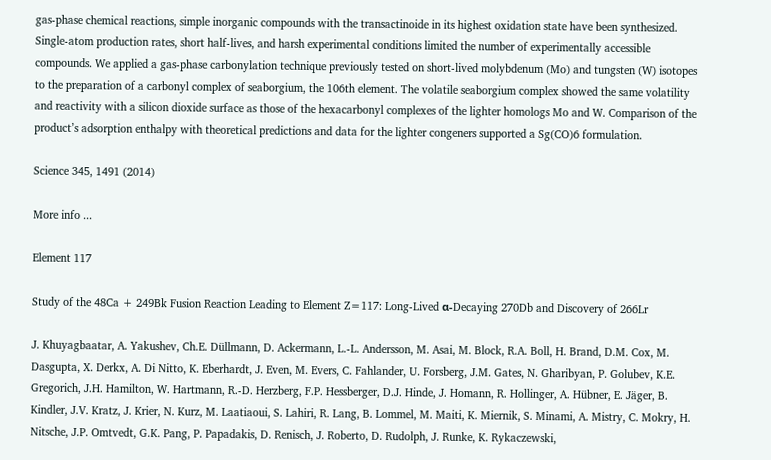gas-phase chemical reactions, simple inorganic compounds with the transactinoide in its highest oxidation state have been synthesized. Single-atom production rates, short half-lives, and harsh experimental conditions limited the number of experimentally accessible compounds. We applied a gas-phase carbonylation technique previously tested on short-lived molybdenum (Mo) and tungsten (W) isotopes to the preparation of a carbonyl complex of seaborgium, the 106th element. The volatile seaborgium complex showed the same volatility and reactivity with a silicon dioxide surface as those of the hexacarbonyl complexes of the lighter homologs Mo and W. Comparison of the product’s adsorption enthalpy with theoretical predictions and data for the lighter congeners supported a Sg(CO)6 formulation.

Science 345, 1491 (2014)

More info ...

Element 117

Study of the 48Ca + 249Bk Fusion Reaction Leading to Element Z=117: Long-Lived α-Decaying 270Db and Discovery of 266Lr

J. Khuyagbaatar, A. Yakushev, Ch.E. Düllmann, D. Ackermann, L.-L. Andersson, M. Asai, M. Block, R.A. Boll, H. Brand, D.M. Cox, M. Dasgupta, X. Derkx, A. Di Nitto, K. Eberhardt, J. Even, M. Evers, C. Fahlander, U. Forsberg, J.M. Gates, N. Gharibyan, P. Golubev, K.E. Gregorich, J.H. Hamilton, W. Hartmann, R.-D. Herzberg, F.P. Hessberger, D.J. Hinde, J. Homann, R. Hollinger, A. Hübner, E. Jäger, B. Kindler, J.V. Kratz, J. Krier, N. Kurz, M. Laatiaoui, S. Lahiri, R. Lang, B. Lommel, M. Maiti, K. Miernik, S. Minami, A. Mistry, C. Mokry, H. Nitsche, J.P. Omtvedt, G.K. Pang, P. Papadakis, D. Renisch, J. Roberto, D. Rudolph, J. Runke, K. Rykaczewski,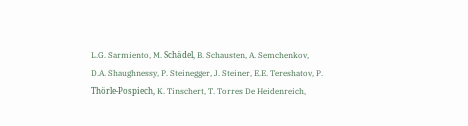L.G. Sarmiento, M. Schädel, B. Schausten, A. Semchenkov, D.A. Shaughnessy, P. Steinegger, J. Steiner, E.E. Tereshatov, P. Thörle-Pospiech, K. Tinschert, T. Torres De Heidenreich,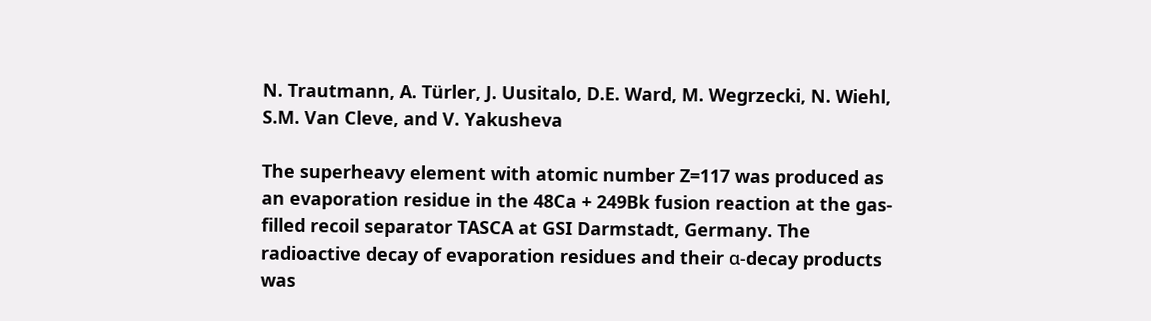N. Trautmann, A. Türler, J. Uusitalo, D.E. Ward, M. Wegrzecki, N. Wiehl, S.M. Van Cleve, and V. Yakusheva

The superheavy element with atomic number Z=117 was produced as an evaporation residue in the 48Ca + 249Bk fusion reaction at the gas-filled recoil separator TASCA at GSI Darmstadt, Germany. The radioactive decay of evaporation residues and their α-decay products was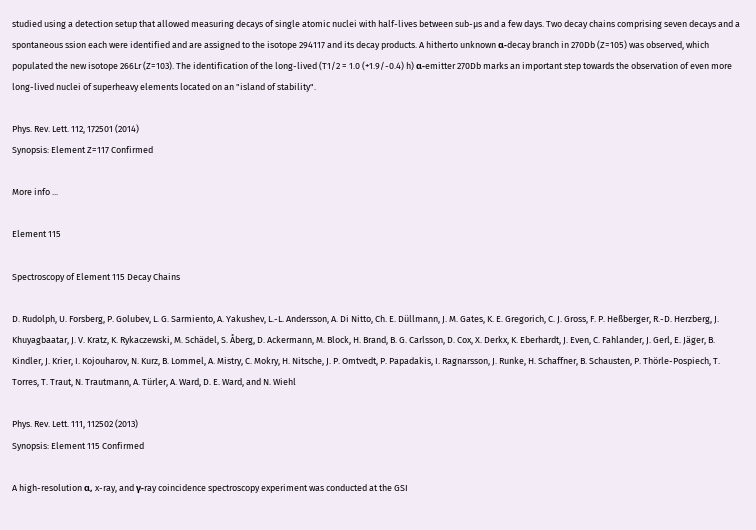studied using a detection setup that allowed measuring decays of single atomic nuclei with half-lives between sub-µs and a few days. Two decay chains comprising seven decays and a spontaneous ssion each were identified and are assigned to the isotope 294117 and its decay products. A hitherto unknown α-decay branch in 270Db (Z=105) was observed, which populated the new isotope 266Lr (Z=103). The identification of the long-lived (T1/2 = 1.0 (+1.9/-0.4) h) α-emitter 270Db marks an important step towards the observation of even more long-lived nuclei of superheavy elements located on an "island of stability".

Phys. Rev. Lett. 112, 172501 (2014)
Synopsis: Element Z=117 Confirmed

More info ...

Element 115

Spectroscopy of Element 115 Decay Chains

D. Rudolph, U. Forsberg, P. Golubev, L. G. Sarmiento, A. Yakushev, L.-L. Andersson, A. Di Nitto, Ch. E. Düllmann, J. M. Gates, K. E. Gregorich, C. J. Gross, F. P. Heßberger, R.-D. Herzberg, J. Khuyagbaatar, J. V. Kratz, K. Rykaczewski, M. Schädel, S. Åberg, D. Ackermann, M. Block, H. Brand, B. G. Carlsson, D. Cox, X. Derkx, K. Eberhardt, J. Even, C. Fahlander, J. Gerl, E. Jäger, B. Kindler, J. Krier, I. Kojouharov, N. Kurz, B. Lommel, A. Mistry, C. Mokry, H. Nitsche, J. P. Omtvedt, P. Papadakis, I. Ragnarsson, J. Runke, H. Schaffner, B. Schausten, P. Thörle-Pospiech, T. Torres, T. Traut, N. Trautmann, A. Türler, A. Ward, D. E. Ward, and N. Wiehl

Phys. Rev. Lett. 111, 112502 (2013)
Synopsis: Element 115 Confirmed

A high-resolution α, x-ray, and γ-ray coincidence spectroscopy experiment was conducted at the GSI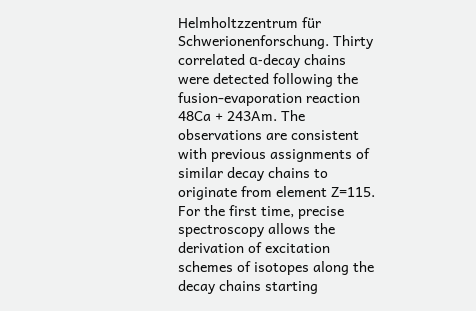Helmholtzzentrum für Schwerionenforschung. Thirty correlated α-decay chains were detected following the fusion-evaporation reaction 48Ca + 243Am. The observations are consistent with previous assignments of similar decay chains to originate from element Z=115. For the first time, precise spectroscopy allows the derivation of excitation schemes of isotopes along the decay chains starting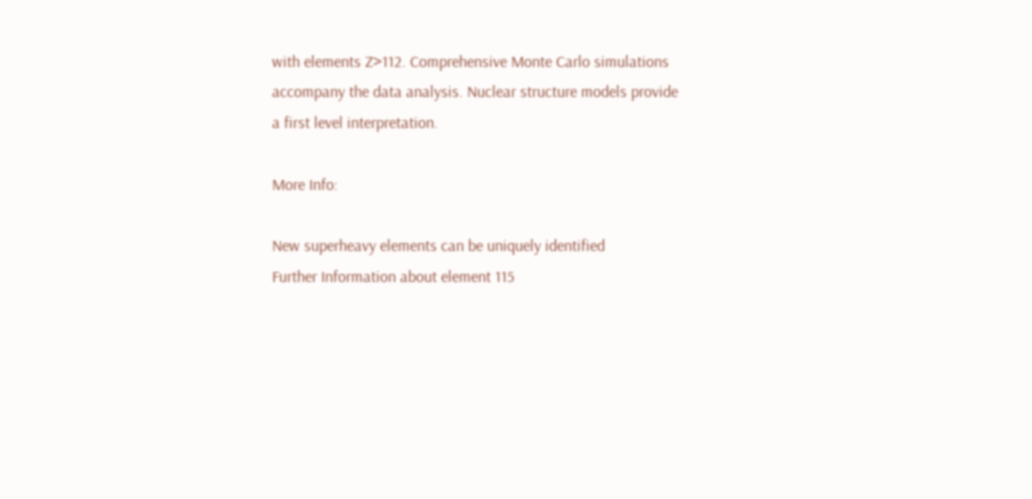with elements Z>112. Comprehensive Monte Carlo simulations accompany the data analysis. Nuclear structure models provide a first level interpretation.

More Info:

New superheavy elements can be uniquely identified
Further Information about element 115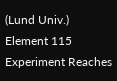(Lund Univ.)
Element 115 Experiment Reaches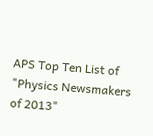APS Top Ten List of "Physics Newsmakers of 2013"